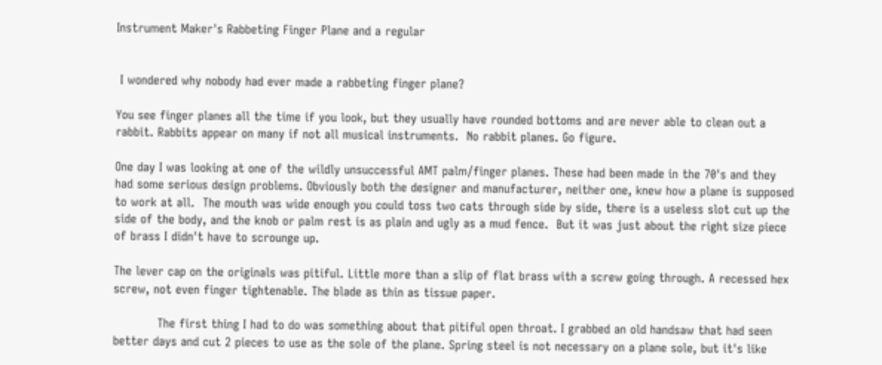Instrument Maker's Rabbeting Finger Plane and a regular


 I wondered why nobody had ever made a rabbeting finger plane?

You see finger planes all the time if you look, but they usually have rounded bottoms and are never able to clean out a rabbit. Rabbits appear on many if not all musical instruments.  No rabbit planes. Go figure.

One day I was looking at one of the wildly unsuccessful AMT palm/finger planes. These had been made in the 70's and they had some serious design problems. Obviously both the designer and manufacturer, neither one, knew how a plane is supposed to work at all.  The mouth was wide enough you could toss two cats through side by side, there is a useless slot cut up the side of the body, and the knob or palm rest is as plain and ugly as a mud fence.  But it was just about the right size piece of brass I didn't have to scrounge up.

The lever cap on the originals was pitiful. Little more than a slip of flat brass with a screw going through. A recessed hex screw, not even finger tightenable. The blade as thin as tissue paper.

           The first thing I had to do was something about that pitiful open throat. I grabbed an old handsaw that had seen better days and cut 2 pieces to use as the sole of the plane. Spring steel is not necessary on a plane sole, but it's like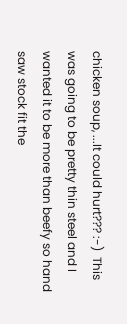chicken soup, ...It could hurt??? :-)  This was going to be pretty thin steel and I wanted it to be more than beefy so hand saw stock fit the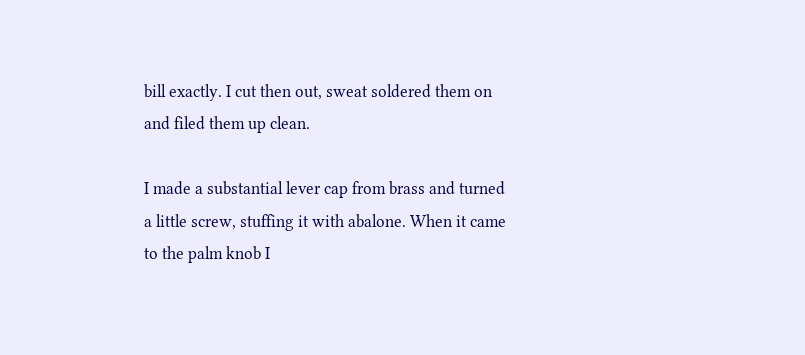bill exactly. I cut then out, sweat soldered them on and filed them up clean.

I made a substantial lever cap from brass and turned a little screw, stuffing it with abalone. When it came to the palm knob I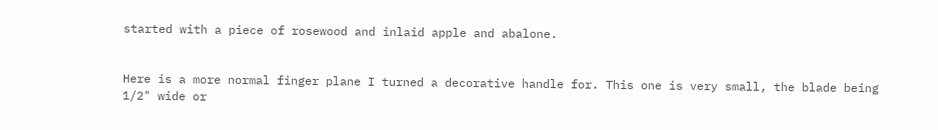started with a piece of rosewood and inlaid apple and abalone.


Here is a more normal finger plane I turned a decorative handle for. This one is very small, the blade being 1/2" wide or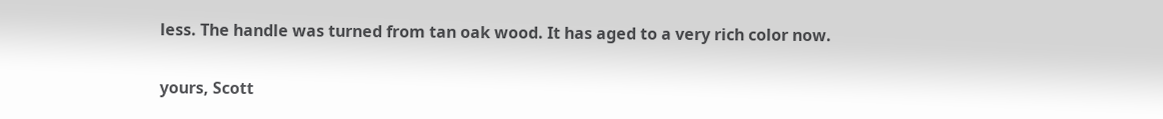less. The handle was turned from tan oak wood. It has aged to a very rich color now.

yours, Scott